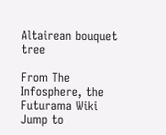Altairean bouquet tree

From The Infosphere, the Futurama Wiki
Jump to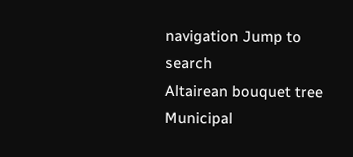navigation Jump to search
Altairean bouquet tree
Municipal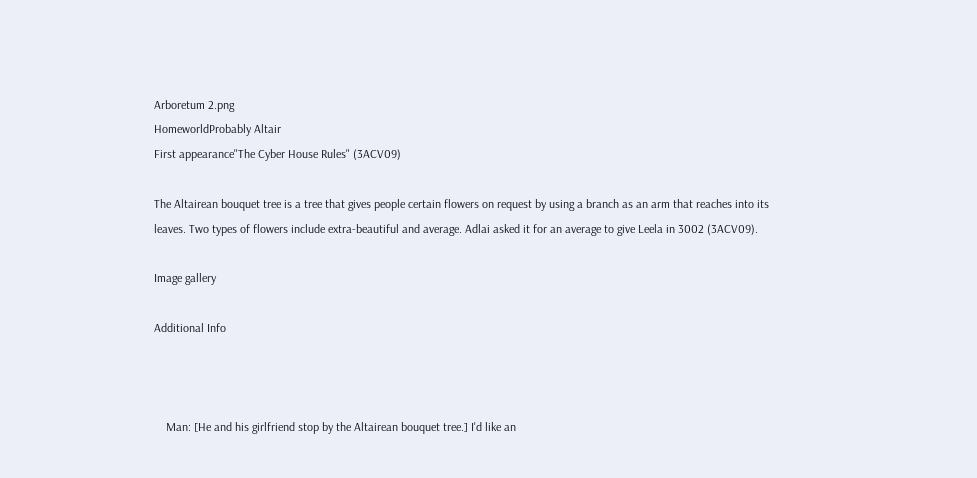Arboretum 2.png
HomeworldProbably Altair
First appearance"The Cyber House Rules" (3ACV09)

The Altairean bouquet tree is a tree that gives people certain flowers on request by using a branch as an arm that reaches into its leaves. Two types of flowers include extra-beautiful and average. Adlai asked it for an average to give Leela in 3002 (3ACV09).

Image gallery

Additional Info



    Man: [He and his girlfriend stop by the Altairean bouquet tree.] I'd like an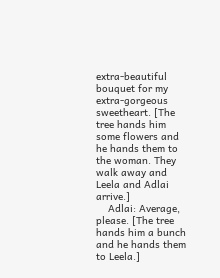extra-beautiful bouquet for my extra-gorgeous sweetheart. [The tree hands him some flowers and he hands them to the woman. They walk away and Leela and Adlai arrive.]
    Adlai: Average, please. [The tree hands him a bunch and he hands them to Leela.]